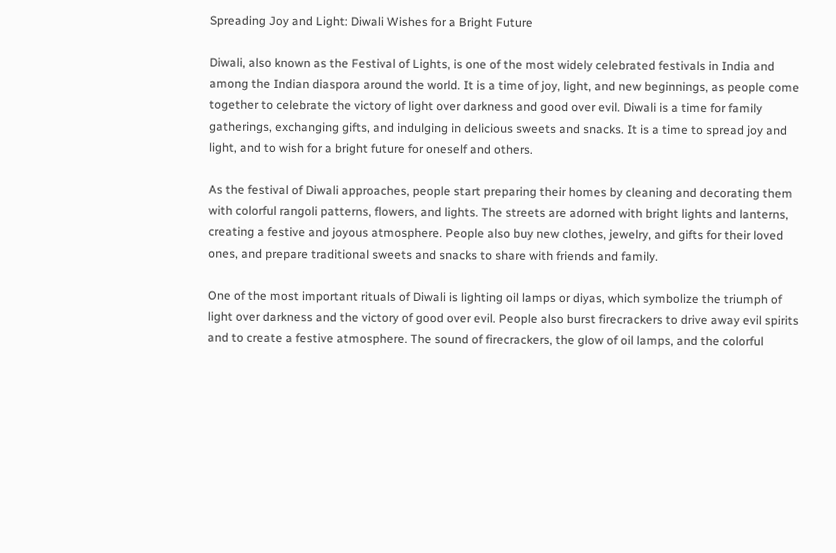Spreading Joy and Light: Diwali Wishes for a Bright Future

Diwali, also known as the Festival of Lights, is one of the most widely celebrated festivals in India and among the Indian diaspora around the world. It is a time of joy, light, and new beginnings, as people come together to celebrate the victory of light over darkness and good over evil. Diwali is a time for family gatherings, exchanging gifts, and indulging in delicious sweets and snacks. It is a time to spread joy and light, and to wish for a bright future for oneself and others.

As the festival of Diwali approaches, people start preparing their homes by cleaning and decorating them with colorful rangoli patterns, flowers, and lights. The streets are adorned with bright lights and lanterns, creating a festive and joyous atmosphere. People also buy new clothes, jewelry, and gifts for their loved ones, and prepare traditional sweets and snacks to share with friends and family.

One of the most important rituals of Diwali is lighting oil lamps or diyas, which symbolize the triumph of light over darkness and the victory of good over evil. People also burst firecrackers to drive away evil spirits and to create a festive atmosphere. The sound of firecrackers, the glow of oil lamps, and the colorful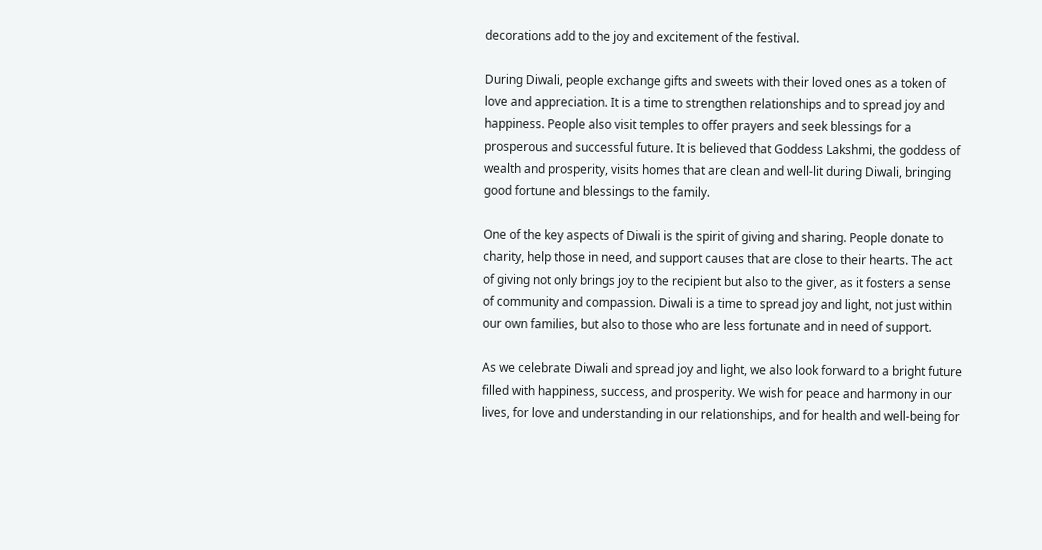decorations add to the joy and excitement of the festival.

During Diwali, people exchange gifts and sweets with their loved ones as a token of love and appreciation. It is a time to strengthen relationships and to spread joy and happiness. People also visit temples to offer prayers and seek blessings for a prosperous and successful future. It is believed that Goddess Lakshmi, the goddess of wealth and prosperity, visits homes that are clean and well-lit during Diwali, bringing good fortune and blessings to the family.

One of the key aspects of Diwali is the spirit of giving and sharing. People donate to charity, help those in need, and support causes that are close to their hearts. The act of giving not only brings joy to the recipient but also to the giver, as it fosters a sense of community and compassion. Diwali is a time to spread joy and light, not just within our own families, but also to those who are less fortunate and in need of support.

As we celebrate Diwali and spread joy and light, we also look forward to a bright future filled with happiness, success, and prosperity. We wish for peace and harmony in our lives, for love and understanding in our relationships, and for health and well-being for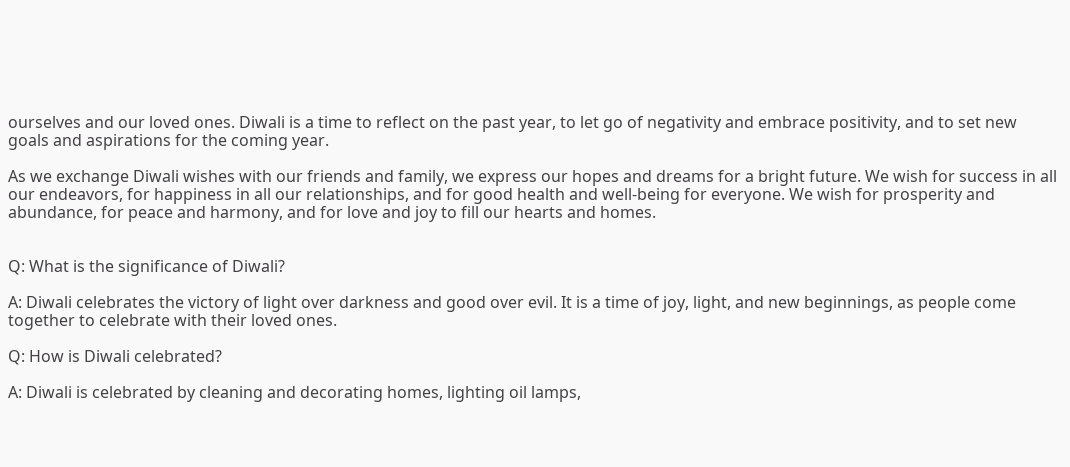ourselves and our loved ones. Diwali is a time to reflect on the past year, to let go of negativity and embrace positivity, and to set new goals and aspirations for the coming year.

As we exchange Diwali wishes with our friends and family, we express our hopes and dreams for a bright future. We wish for success in all our endeavors, for happiness in all our relationships, and for good health and well-being for everyone. We wish for prosperity and abundance, for peace and harmony, and for love and joy to fill our hearts and homes.


Q: What is the significance of Diwali?

A: Diwali celebrates the victory of light over darkness and good over evil. It is a time of joy, light, and new beginnings, as people come together to celebrate with their loved ones.

Q: How is Diwali celebrated?

A: Diwali is celebrated by cleaning and decorating homes, lighting oil lamps,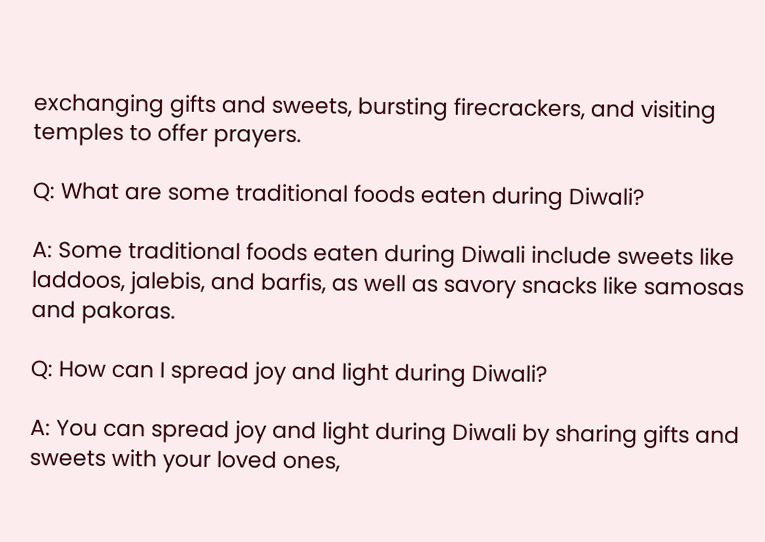exchanging gifts and sweets, bursting firecrackers, and visiting temples to offer prayers.

Q: What are some traditional foods eaten during Diwali?

A: Some traditional foods eaten during Diwali include sweets like laddoos, jalebis, and barfis, as well as savory snacks like samosas and pakoras.

Q: How can I spread joy and light during Diwali?

A: You can spread joy and light during Diwali by sharing gifts and sweets with your loved ones,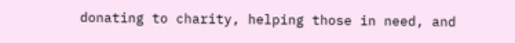donating to charity, helping those in need, and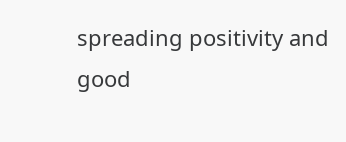spreading positivity and good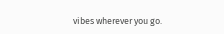vibes wherever you go.